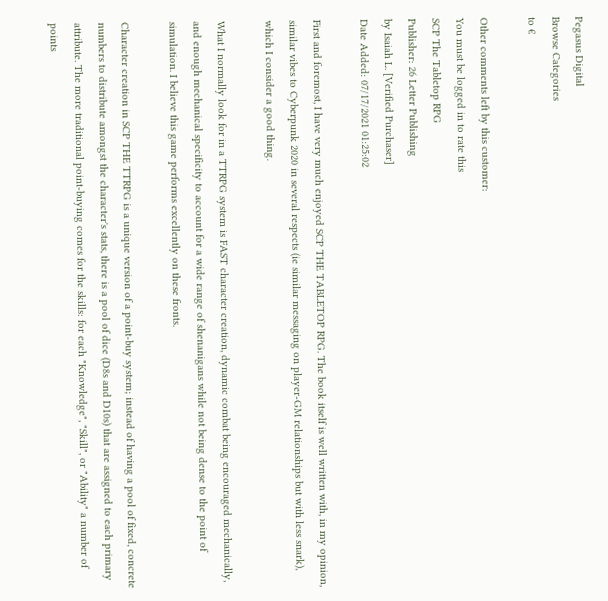Pegasus Digital
Browse Categories
to €

Other comments left by this customer:
You must be logged in to rate this
SCP The Tabletop RPG
Publisher: 26 Letter Publishing
by Isaiah L. [Verified Purchaser]
Date Added: 07/17/2021 01:25:02

First and foremost, I have very much enjoyed SCP THE TABLETOP RPG. The book itself is well written with, in my opinion, similar vibes to Cyberpunk 2020 in several respects (ie similar messaging on player-GM relationships but with less snark), which I consider a good thing.

What I normally look for in a TTRPG system is FAST character creation, dynamic combat being encouraged mechanically, and enough mechanical specificity to account for a wide range of shenanigans while not being dense to the point of simulation. I believe this game performs excellently on these fronts.

Character creation in SCP THE TTRPG is a unique version of a point-buy system; instead of having a pool of fixed, concrete numbers to distribute amongst the character's stats, there is a pool of dice (D8s and D10s) that are assigned to each primary attribute. The more traditional point-buying comes for the skills: for each "Knowledge", "Skill", or "Ability" a number of points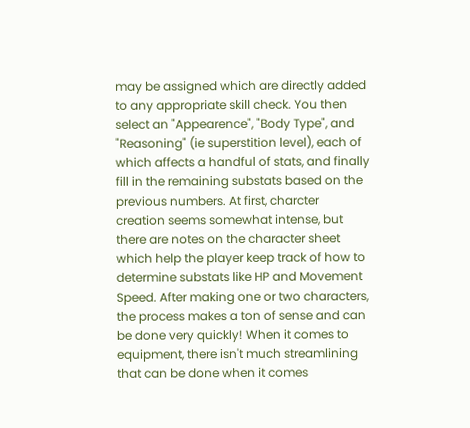may be assigned which are directly added to any appropriate skill check. You then select an "Appearence", "Body Type", and "Reasoning" (ie superstition level), each of which affects a handful of stats, and finally fill in the remaining substats based on the previous numbers. At first, charcter creation seems somewhat intense, but there are notes on the character sheet which help the player keep track of how to determine substats like HP and Movement Speed. After making one or two characters, the process makes a ton of sense and can be done very quickly! When it comes to equipment, there isn't much streamlining that can be done when it comes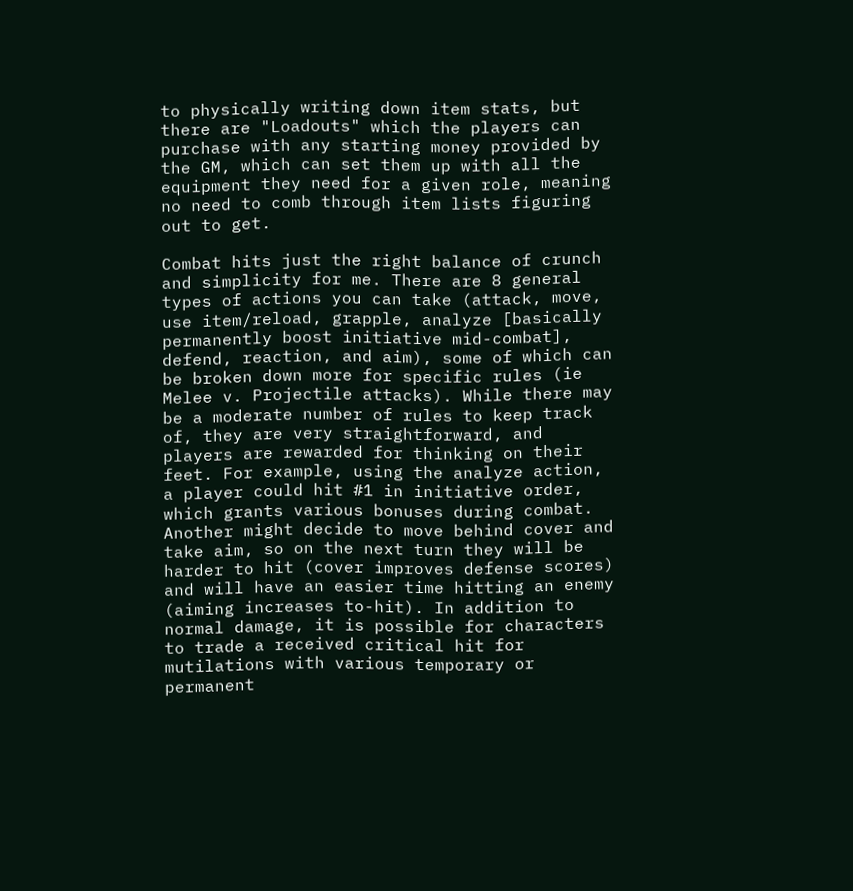to physically writing down item stats, but there are "Loadouts" which the players can purchase with any starting money provided by the GM, which can set them up with all the equipment they need for a given role, meaning no need to comb through item lists figuring out to get.

Combat hits just the right balance of crunch and simplicity for me. There are 8 general types of actions you can take (attack, move, use item/reload, grapple, analyze [basically permanently boost initiative mid-combat], defend, reaction, and aim), some of which can be broken down more for specific rules (ie Melee v. Projectile attacks). While there may be a moderate number of rules to keep track of, they are very straightforward, and players are rewarded for thinking on their feet. For example, using the analyze action, a player could hit #1 in initiative order, which grants various bonuses during combat. Another might decide to move behind cover and take aim, so on the next turn they will be harder to hit (cover improves defense scores) and will have an easier time hitting an enemy (aiming increases to-hit). In addition to normal damage, it is possible for characters to trade a received critical hit for mutilations with various temporary or permanent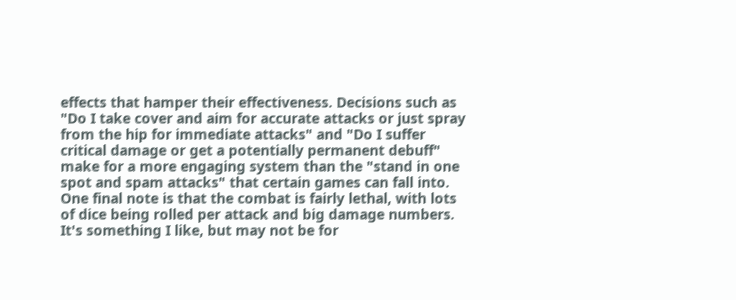effects that hamper their effectiveness. Decisions such as "Do I take cover and aim for accurate attacks or just spray from the hip for immediate attacks" and "Do I suffer critical damage or get a potentially permanent debuff" make for a more engaging system than the "stand in one spot and spam attacks" that certain games can fall into. One final note is that the combat is fairly lethal, with lots of dice being rolled per attack and big damage numbers. It's something I like, but may not be for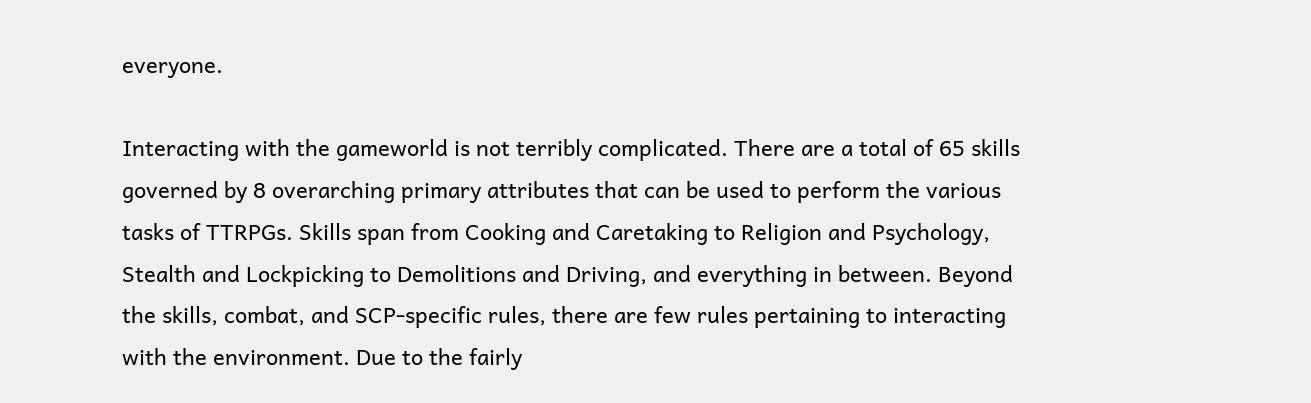everyone.

Interacting with the gameworld is not terribly complicated. There are a total of 65 skills governed by 8 overarching primary attributes that can be used to perform the various tasks of TTRPGs. Skills span from Cooking and Caretaking to Religion and Psychology, Stealth and Lockpicking to Demolitions and Driving, and everything in between. Beyond the skills, combat, and SCP-specific rules, there are few rules pertaining to interacting with the environment. Due to the fairly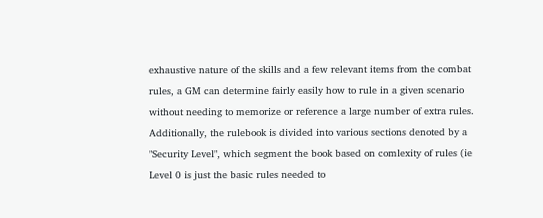exhaustive nature of the skills and a few relevant items from the combat rules, a GM can determine fairly easily how to rule in a given scenario without needing to memorize or reference a large number of extra rules. Additionally, the rulebook is divided into various sections denoted by a "Security Level", which segment the book based on comlexity of rules (ie Level 0 is just the basic rules needed to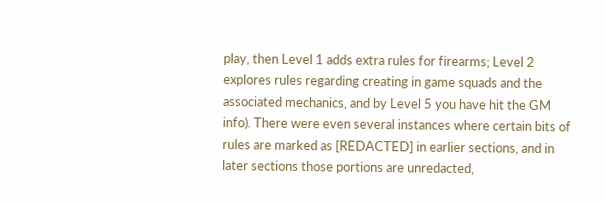play, then Level 1 adds extra rules for firearms; Level 2 explores rules regarding creating in game squads and the associated mechanics, and by Level 5 you have hit the GM info). There were even several instances where certain bits of rules are marked as [REDACTED] in earlier sections, and in later sections those portions are unredacted,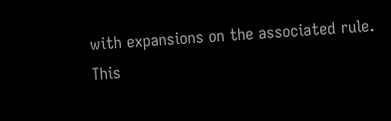with expansions on the associated rule. This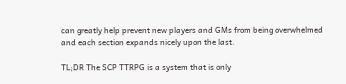can greatly help prevent new players and GMs from being overwhelmed and each section expands nicely upon the last.

TL;DR The SCP TTRPG is a system that is only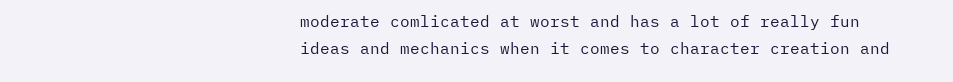moderate comlicated at worst and has a lot of really fun ideas and mechanics when it comes to character creation and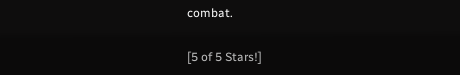combat.

[5 of 5 Stars!]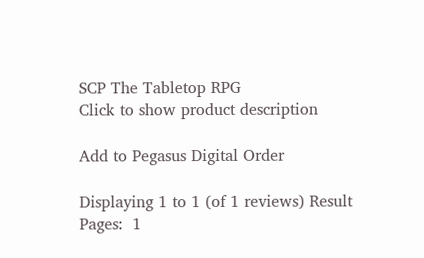SCP The Tabletop RPG
Click to show product description

Add to Pegasus Digital Order

Displaying 1 to 1 (of 1 reviews) Result Pages:  1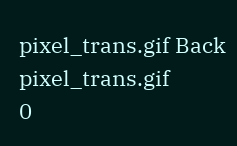pixel_trans.gif Back pixel_trans.gif
0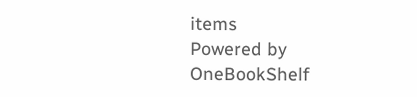items
Powered by OneBookShelf